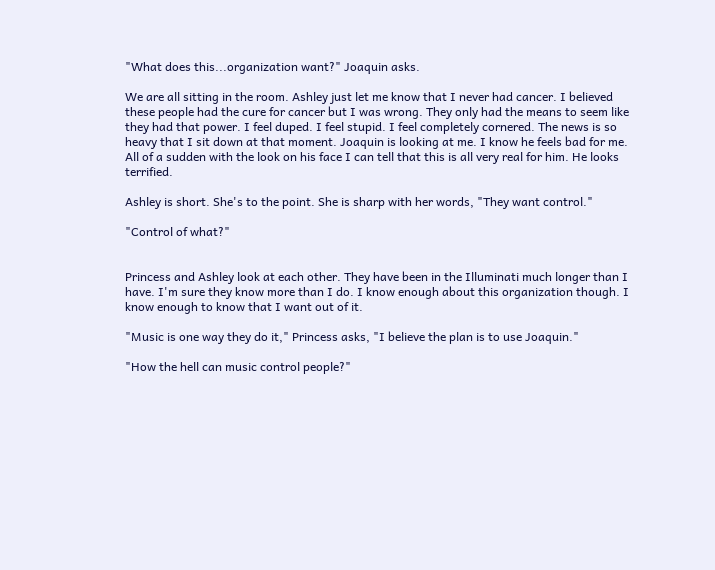"What does this...organization want?" Joaquin asks.

We are all sitting in the room. Ashley just let me know that I never had cancer. I believed these people had the cure for cancer but I was wrong. They only had the means to seem like they had that power. I feel duped. I feel stupid. I feel completely cornered. The news is so heavy that I sit down at that moment. Joaquin is looking at me. I know he feels bad for me. All of a sudden with the look on his face I can tell that this is all very real for him. He looks terrified.

Ashley is short. She's to the point. She is sharp with her words, "They want control."

"Control of what?"


Princess and Ashley look at each other. They have been in the Illuminati much longer than I have. I'm sure they know more than I do. I know enough about this organization though. I know enough to know that I want out of it.

"Music is one way they do it," Princess asks, "I believe the plan is to use Joaquin."

"How the hell can music control people?"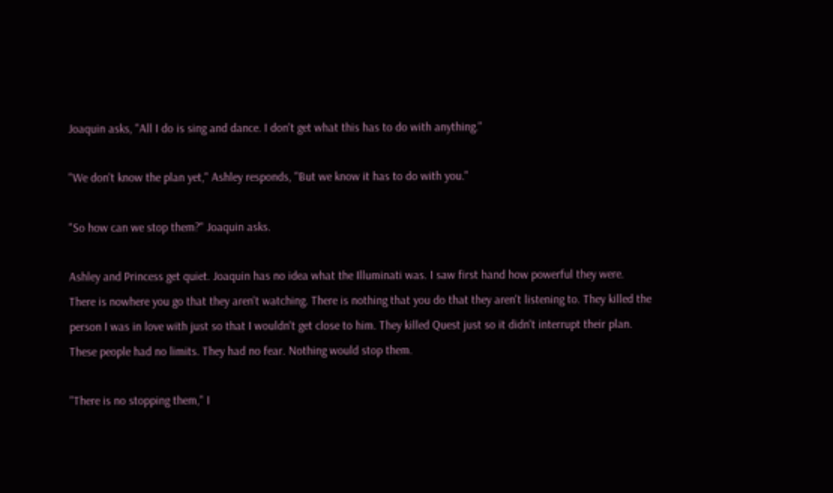Joaquin asks, "All I do is sing and dance. I don't get what this has to do with anything."

"We don't know the plan yet," Ashley responds, "But we know it has to do with you."

"So how can we stop them?" Joaquin asks.

Ashley and Princess get quiet. Joaquin has no idea what the Illuminati was. I saw first hand how powerful they were. There is nowhere you go that they aren't watching. There is nothing that you do that they aren't listening to. They killed the person I was in love with just so that I wouldn't get close to him. They killed Quest just so it didn't interrupt their plan. These people had no limits. They had no fear. Nothing would stop them.

"There is no stopping them," I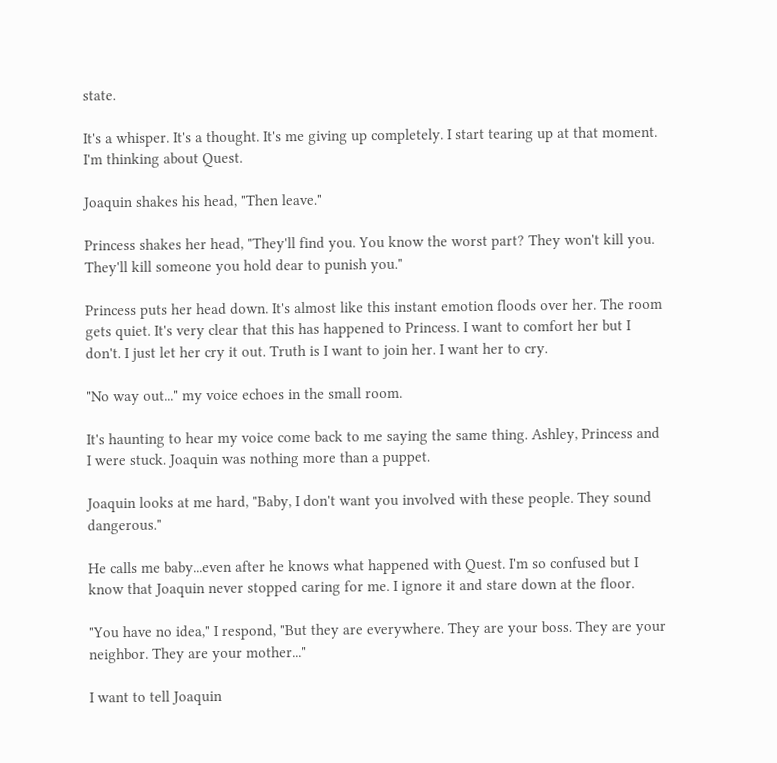state.

It's a whisper. It's a thought. It's me giving up completely. I start tearing up at that moment. I'm thinking about Quest.

Joaquin shakes his head, "Then leave."

Princess shakes her head, "They'll find you. You know the worst part? They won't kill you. They'll kill someone you hold dear to punish you."

Princess puts her head down. It's almost like this instant emotion floods over her. The room gets quiet. It's very clear that this has happened to Princess. I want to comfort her but I don't. I just let her cry it out. Truth is I want to join her. I want her to cry.

"No way out..." my voice echoes in the small room.

It's haunting to hear my voice come back to me saying the same thing. Ashley, Princess and I were stuck. Joaquin was nothing more than a puppet.

Joaquin looks at me hard, "Baby, I don't want you involved with these people. They sound dangerous."

He calls me baby...even after he knows what happened with Quest. I'm so confused but I know that Joaquin never stopped caring for me. I ignore it and stare down at the floor.

"You have no idea," I respond, "But they are everywhere. They are your boss. They are your neighbor. They are your mother..."

I want to tell Joaquin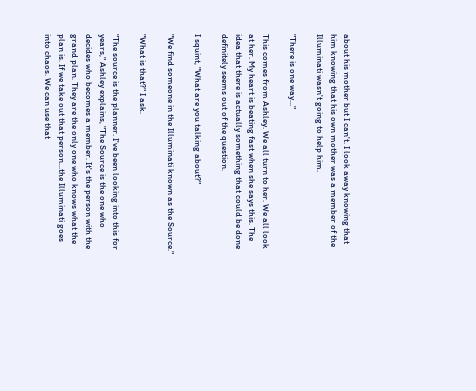about his mother but I can't. I look away knowing that him knowing that his own mother was a member of the Illuminati wasn't going to help him.

"There is one way..."

This comes from Ashley. We all turn to her. We all look at her. My heart is beating fast when she says this. The idea that there is actually something that could be done definitely seems out of the question.

I squint, "What are you talking about?"

"We find someone in the Illuminati known as the Source."

"What is that?" I ask.

"The source is the planner. I've been looking into this for years," Ashley explains, "The Source is the one who decides who becomes a member. It's the person with the grand plan. They are the only one who knows what the plan is. If we take out that person...the Illuminati goes into chaos. We can use that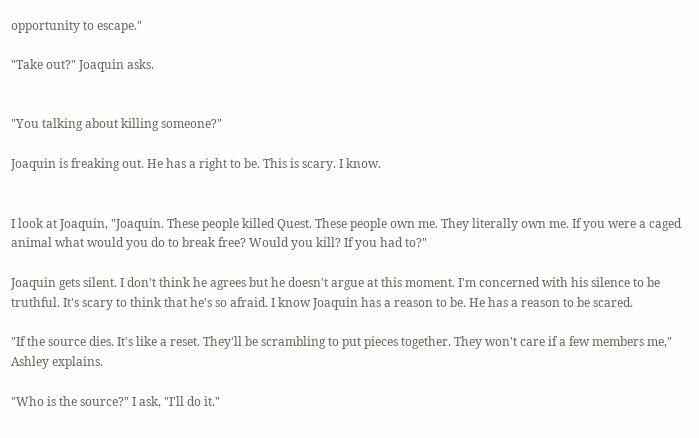opportunity to escape."

"Take out?" Joaquin asks.


"You talking about killing someone?"

Joaquin is freaking out. He has a right to be. This is scary. I know.


I look at Joaquin, "Joaquin. These people killed Quest. These people own me. They literally own me. If you were a caged animal what would you do to break free? Would you kill? If you had to?"

Joaquin gets silent. I don't think he agrees but he doesn't argue at this moment. I'm concerned with his silence to be truthful. It's scary to think that he's so afraid. I know Joaquin has a reason to be. He has a reason to be scared.

"If the source dies. It's like a reset. They'll be scrambling to put pieces together. They won't care if a few members me," Ashley explains.

"Who is the source?" I ask, "I'll do it."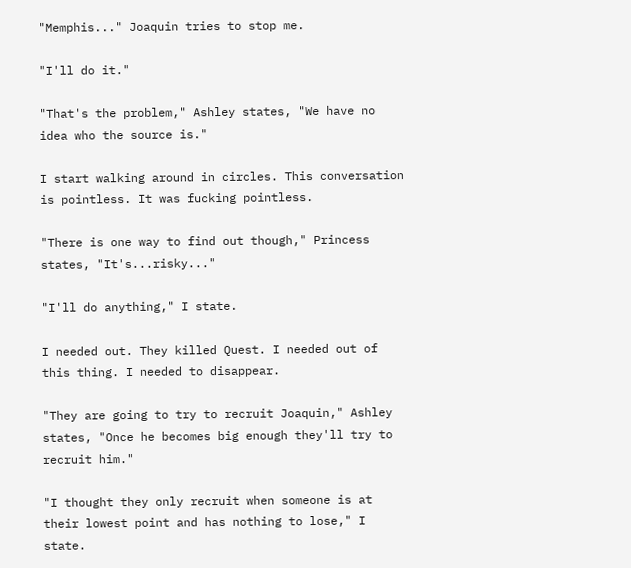"Memphis..." Joaquin tries to stop me.

"I'll do it."

"That's the problem," Ashley states, "We have no idea who the source is."

I start walking around in circles. This conversation is pointless. It was fucking pointless.

"There is one way to find out though," Princess states, "It's...risky..."

"I'll do anything," I state.

I needed out. They killed Quest. I needed out of this thing. I needed to disappear.

"They are going to try to recruit Joaquin," Ashley states, "Once he becomes big enough they'll try to recruit him."

"I thought they only recruit when someone is at their lowest point and has nothing to lose," I state.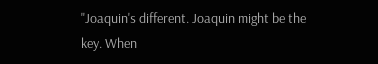"Joaquin's different. Joaquin might be the key. When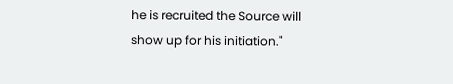he is recruited the Source will show up for his initiation."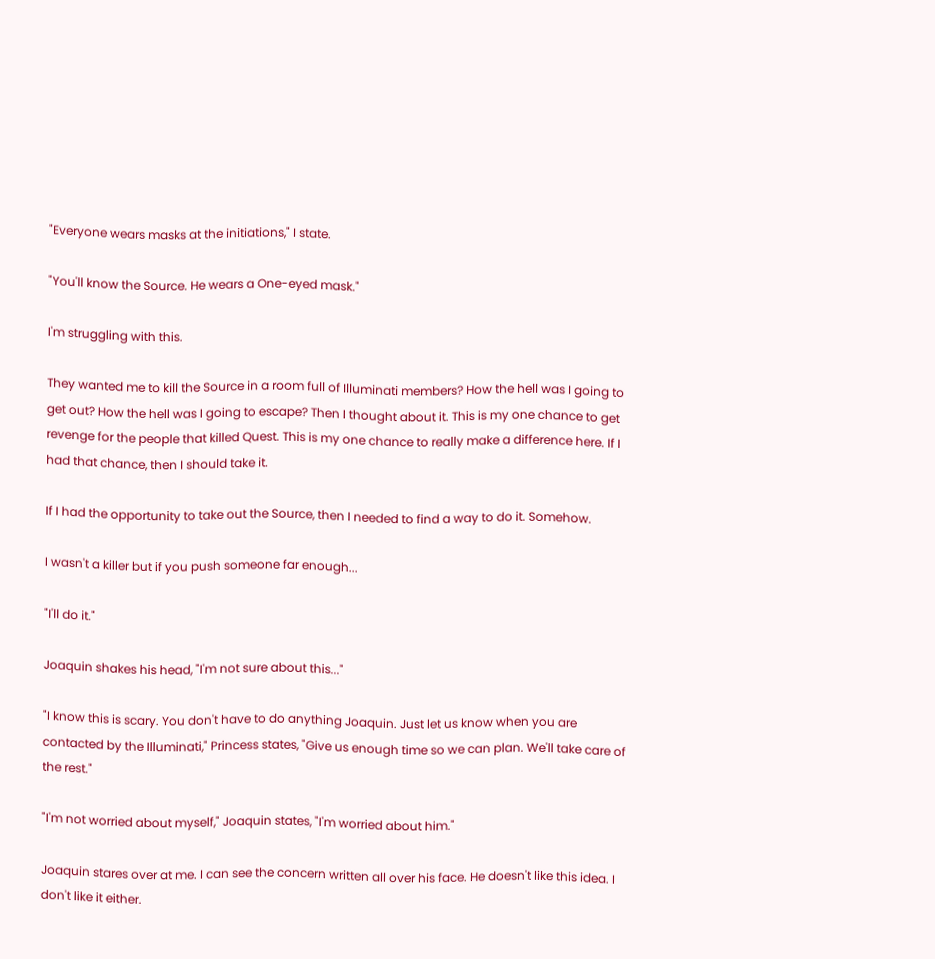"Everyone wears masks at the initiations," I state.

"You'll know the Source. He wears a One-eyed mask."

I'm struggling with this.

They wanted me to kill the Source in a room full of Illuminati members? How the hell was I going to get out? How the hell was I going to escape? Then I thought about it. This is my one chance to get revenge for the people that killed Quest. This is my one chance to really make a difference here. If I had that chance, then I should take it.

If I had the opportunity to take out the Source, then I needed to find a way to do it. Somehow.

I wasn't a killer but if you push someone far enough...

"I'll do it."

Joaquin shakes his head, "I'm not sure about this..."

"I know this is scary. You don't have to do anything Joaquin. Just let us know when you are contacted by the Illuminati," Princess states, "Give us enough time so we can plan. We'll take care of the rest."

"I'm not worried about myself," Joaquin states, "I'm worried about him."

Joaquin stares over at me. I can see the concern written all over his face. He doesn't like this idea. I don't like it either.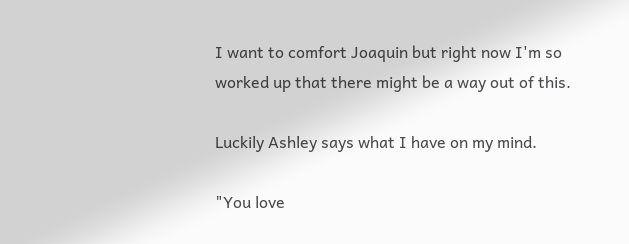I want to comfort Joaquin but right now I'm so worked up that there might be a way out of this.

Luckily Ashley says what I have on my mind.

"You love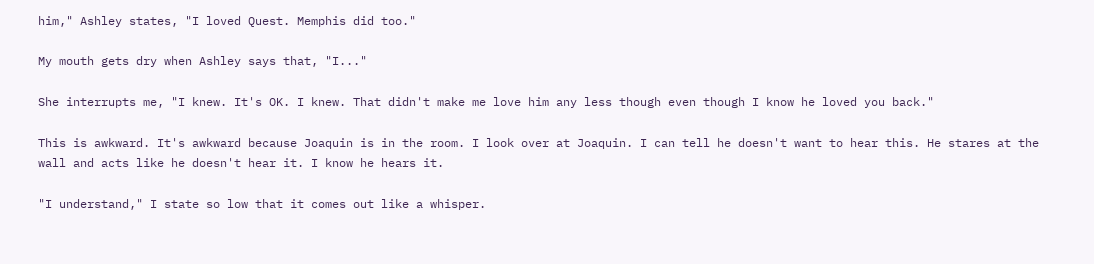him," Ashley states, "I loved Quest. Memphis did too."

My mouth gets dry when Ashley says that, "I..."

She interrupts me, "I knew. It's OK. I knew. That didn't make me love him any less though even though I know he loved you back."

This is awkward. It's awkward because Joaquin is in the room. I look over at Joaquin. I can tell he doesn't want to hear this. He stares at the wall and acts like he doesn't hear it. I know he hears it.

"I understand," I state so low that it comes out like a whisper.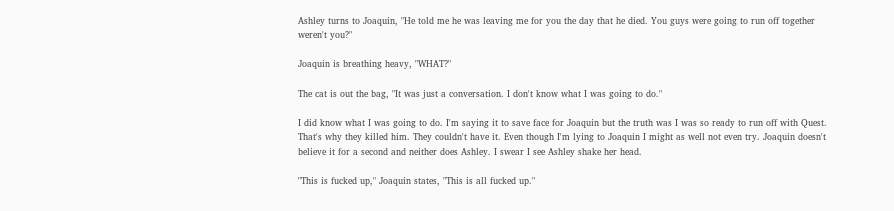Ashley turns to Joaquin, "He told me he was leaving me for you the day that he died. You guys were going to run off together weren't you?"

Joaquin is breathing heavy, "WHAT?"

The cat is out the bag, "It was just a conversation. I don't know what I was going to do."

I did know what I was going to do. I'm saying it to save face for Joaquin but the truth was I was so ready to run off with Quest. That's why they killed him. They couldn't have it. Even though I'm lying to Joaquin I might as well not even try. Joaquin doesn't believe it for a second and neither does Ashley. I swear I see Ashley shake her head.

"This is fucked up," Joaquin states, "This is all fucked up."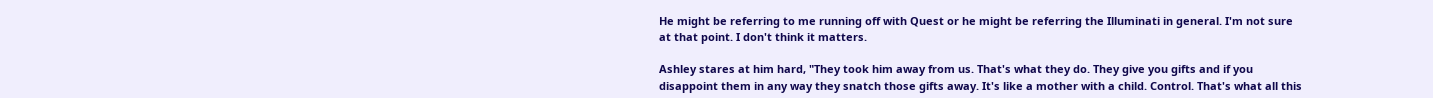He might be referring to me running off with Quest or he might be referring the Illuminati in general. I'm not sure at that point. I don't think it matters.

Ashley stares at him hard, "They took him away from us. That's what they do. They give you gifts and if you disappoint them in any way they snatch those gifts away. It's like a mother with a child. Control. That's what all this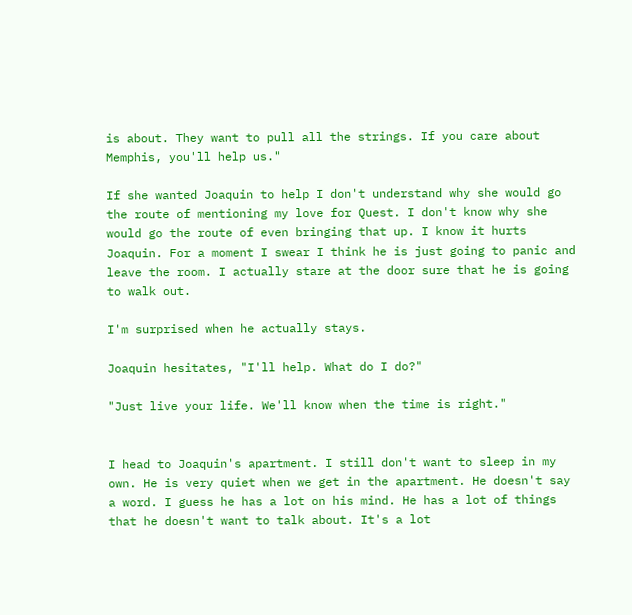is about. They want to pull all the strings. If you care about Memphis, you'll help us."

If she wanted Joaquin to help I don't understand why she would go the route of mentioning my love for Quest. I don't know why she would go the route of even bringing that up. I know it hurts Joaquin. For a moment I swear I think he is just going to panic and leave the room. I actually stare at the door sure that he is going to walk out.

I'm surprised when he actually stays.

Joaquin hesitates, "I'll help. What do I do?"

"Just live your life. We'll know when the time is right."


I head to Joaquin's apartment. I still don't want to sleep in my own. He is very quiet when we get in the apartment. He doesn't say a word. I guess he has a lot on his mind. He has a lot of things that he doesn't want to talk about. It's a lot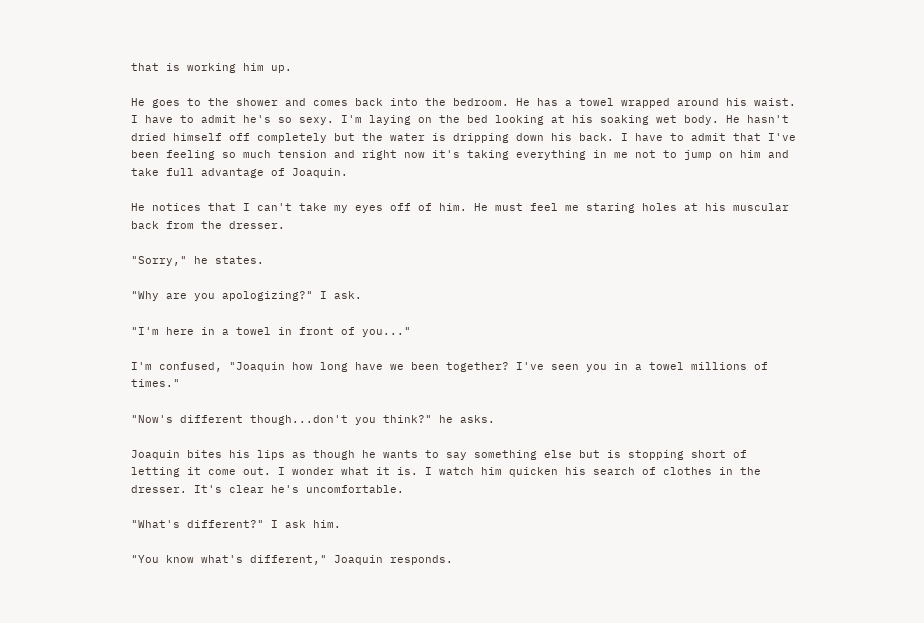that is working him up.

He goes to the shower and comes back into the bedroom. He has a towel wrapped around his waist. I have to admit he's so sexy. I'm laying on the bed looking at his soaking wet body. He hasn't dried himself off completely but the water is dripping down his back. I have to admit that I've been feeling so much tension and right now it's taking everything in me not to jump on him and take full advantage of Joaquin.

He notices that I can't take my eyes off of him. He must feel me staring holes at his muscular back from the dresser.

"Sorry," he states.

"Why are you apologizing?" I ask.

"I'm here in a towel in front of you..."

I'm confused, "Joaquin how long have we been together? I've seen you in a towel millions of times."

"Now's different though...don't you think?" he asks.

Joaquin bites his lips as though he wants to say something else but is stopping short of letting it come out. I wonder what it is. I watch him quicken his search of clothes in the dresser. It's clear he's uncomfortable.

"What's different?" I ask him.

"You know what's different," Joaquin responds.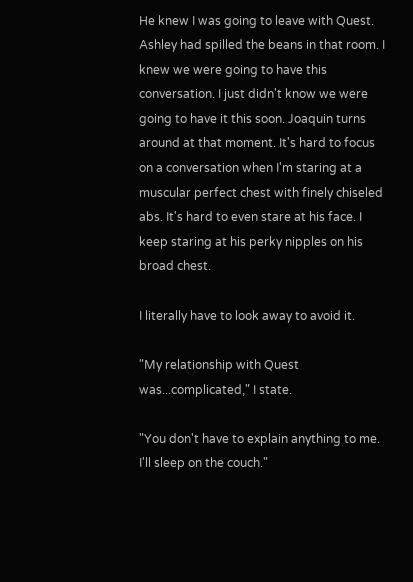He knew I was going to leave with Quest. Ashley had spilled the beans in that room. I knew we were going to have this conversation. I just didn't know we were going to have it this soon. Joaquin turns around at that moment. It's hard to focus on a conversation when I'm staring at a muscular perfect chest with finely chiseled abs. It's hard to even stare at his face. I keep staring at his perky nipples on his broad chest.

I literally have to look away to avoid it.

"My relationship with Quest was...complicated," I state.

"You don't have to explain anything to me. I'll sleep on the couch."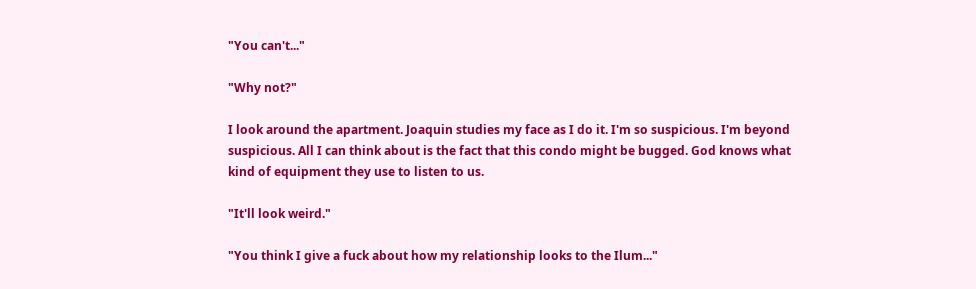"You can't..."

"Why not?"

I look around the apartment. Joaquin studies my face as I do it. I'm so suspicious. I'm beyond suspicious. All I can think about is the fact that this condo might be bugged. God knows what kind of equipment they use to listen to us.

"It'll look weird."

"You think I give a fuck about how my relationship looks to the Ilum..."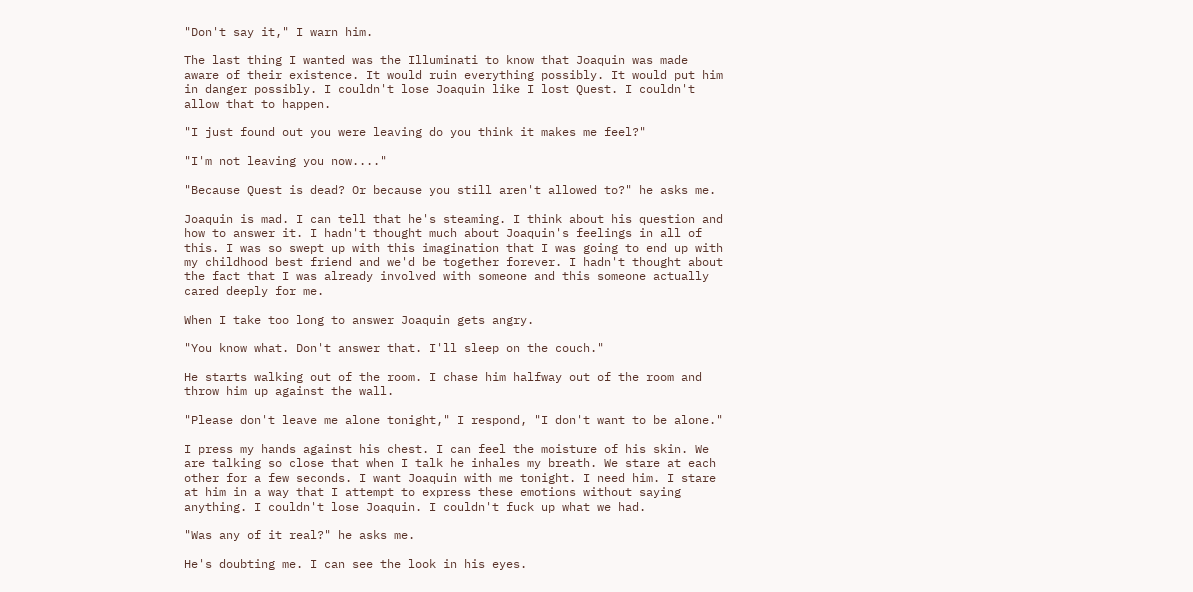"Don't say it," I warn him.

The last thing I wanted was the Illuminati to know that Joaquin was made aware of their existence. It would ruin everything possibly. It would put him in danger possibly. I couldn't lose Joaquin like I lost Quest. I couldn't allow that to happen.

"I just found out you were leaving do you think it makes me feel?"

"I'm not leaving you now...."

"Because Quest is dead? Or because you still aren't allowed to?" he asks me.

Joaquin is mad. I can tell that he's steaming. I think about his question and how to answer it. I hadn't thought much about Joaquin's feelings in all of this. I was so swept up with this imagination that I was going to end up with my childhood best friend and we'd be together forever. I hadn't thought about the fact that I was already involved with someone and this someone actually cared deeply for me.

When I take too long to answer Joaquin gets angry.

"You know what. Don't answer that. I'll sleep on the couch."

He starts walking out of the room. I chase him halfway out of the room and throw him up against the wall.

"Please don't leave me alone tonight," I respond, "I don't want to be alone."

I press my hands against his chest. I can feel the moisture of his skin. We are talking so close that when I talk he inhales my breath. We stare at each other for a few seconds. I want Joaquin with me tonight. I need him. I stare at him in a way that I attempt to express these emotions without saying anything. I couldn't lose Joaquin. I couldn't fuck up what we had.

"Was any of it real?" he asks me.

He's doubting me. I can see the look in his eyes.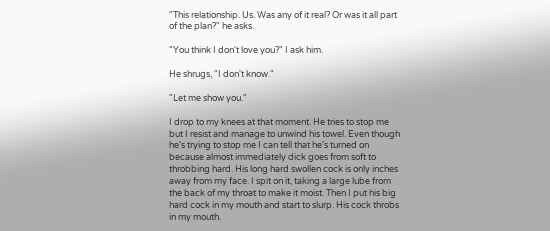"This relationship. Us. Was any of it real? Or was it all part of the plan?" he asks.

"You think I don't love you?" I ask him.

He shrugs, "I don't know."

"Let me show you."

I drop to my knees at that moment. He tries to stop me but I resist and manage to unwind his towel. Even though he's trying to stop me I can tell that he's turned on because almost immediately dick goes from soft to throbbing hard. His long hard swollen cock is only inches away from my face. I spit on it, taking a large lube from the back of my throat to make it moist. Then I put his big hard cock in my mouth and start to slurp. His cock throbs in my mouth.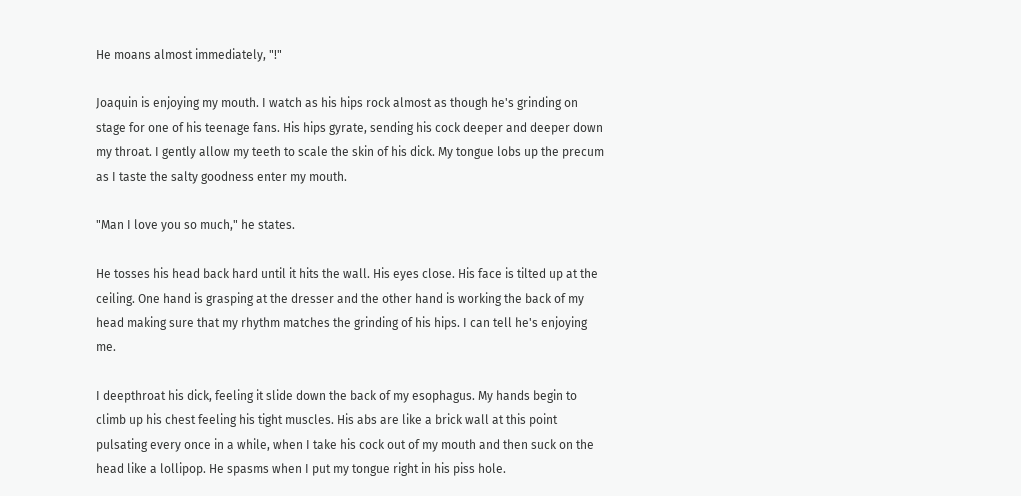He moans almost immediately, "!"

Joaquin is enjoying my mouth. I watch as his hips rock almost as though he's grinding on stage for one of his teenage fans. His hips gyrate, sending his cock deeper and deeper down my throat. I gently allow my teeth to scale the skin of his dick. My tongue lobs up the precum as I taste the salty goodness enter my mouth.

"Man I love you so much," he states.

He tosses his head back hard until it hits the wall. His eyes close. His face is tilted up at the ceiling. One hand is grasping at the dresser and the other hand is working the back of my head making sure that my rhythm matches the grinding of his hips. I can tell he's enjoying me.

I deepthroat his dick, feeling it slide down the back of my esophagus. My hands begin to climb up his chest feeling his tight muscles. His abs are like a brick wall at this point pulsating every once in a while, when I take his cock out of my mouth and then suck on the head like a lollipop. He spasms when I put my tongue right in his piss hole.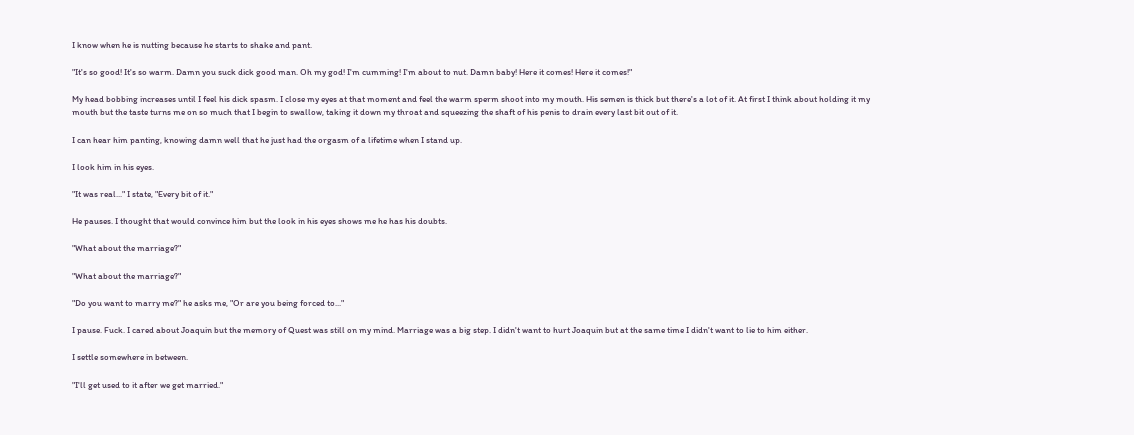I know when he is nutting because he starts to shake and pant.

"It's so good! It's so warm. Damn you suck dick good man. Oh my god! I'm cumming! I'm about to nut. Damn baby! Here it comes! Here it comes!"

My head bobbing increases until I feel his dick spasm. I close my eyes at that moment and feel the warm sperm shoot into my mouth. His semen is thick but there's a lot of it. At first I think about holding it my mouth but the taste turns me on so much that I begin to swallow, taking it down my throat and squeezing the shaft of his penis to drain every last bit out of it.

I can hear him panting, knowing damn well that he just had the orgasm of a lifetime when I stand up.

I look him in his eyes.

"It was real..." I state, "Every bit of it."

He pauses. I thought that would convince him but the look in his eyes shows me he has his doubts.

"What about the marriage?"

"What about the marriage?"

"Do you want to marry me?" he asks me, "Or are you being forced to..."

I pause. Fuck. I cared about Joaquin but the memory of Quest was still on my mind. Marriage was a big step. I didn't want to hurt Joaquin but at the same time I didn't want to lie to him either.

I settle somewhere in between.

"I'll get used to it after we get married."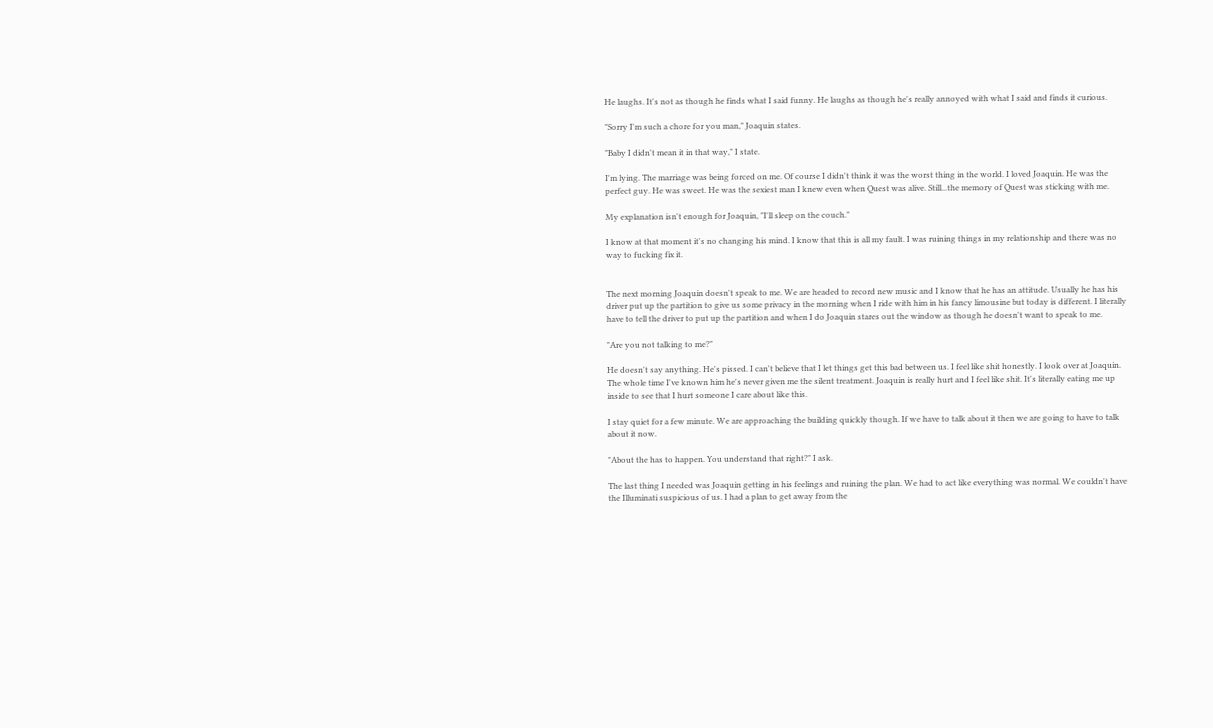He laughs. It's not as though he finds what I said funny. He laughs as though he's really annoyed with what I said and finds it curious.

"Sorry I'm such a chore for you man," Joaquin states.

"Baby I didn't mean it in that way," I state.

I'm lying. The marriage was being forced on me. Of course I didn't think it was the worst thing in the world. I loved Joaquin. He was the perfect guy. He was sweet. He was the sexiest man I knew even when Quest was alive. Still...the memory of Quest was sticking with me.

My explanation isn't enough for Joaquin, "I'll sleep on the couch."

I know at that moment it's no changing his mind. I know that this is all my fault. I was ruining things in my relationship and there was no way to fucking fix it.


The next morning Joaquin doesn't speak to me. We are headed to record new music and I know that he has an attitude. Usually he has his driver put up the partition to give us some privacy in the morning when I ride with him in his fancy limousine but today is different. I literally have to tell the driver to put up the partition and when I do Joaquin stares out the window as though he doesn't want to speak to me.

"Are you not talking to me?"

He doesn't say anything. He's pissed. I can't believe that I let things get this bad between us. I feel like shit honestly. I look over at Joaquin. The whole time I've known him he's never given me the silent treatment. Joaquin is really hurt and I feel like shit. It's literally eating me up inside to see that I hurt someone I care about like this.

I stay quiet for a few minute. We are approaching the building quickly though. If we have to talk about it then we are going to have to talk about it now.

"About the has to happen. You understand that right?" I ask.

The last thing I needed was Joaquin getting in his feelings and ruining the plan. We had to act like everything was normal. We couldn't have the Illuminati suspicious of us. I had a plan to get away from the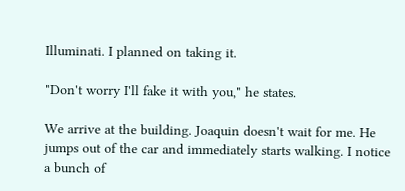Illuminati. I planned on taking it.

"Don't worry I'll fake it with you," he states.

We arrive at the building. Joaquin doesn't wait for me. He jumps out of the car and immediately starts walking. I notice a bunch of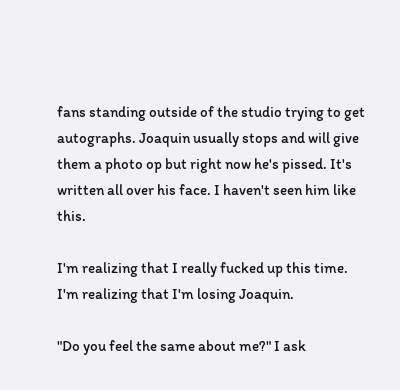fans standing outside of the studio trying to get autographs. Joaquin usually stops and will give them a photo op but right now he's pissed. It's written all over his face. I haven't seen him like this.

I'm realizing that I really fucked up this time. I'm realizing that I'm losing Joaquin.

"Do you feel the same about me?" I ask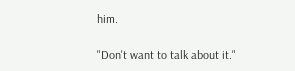him.

"Don't want to talk about it."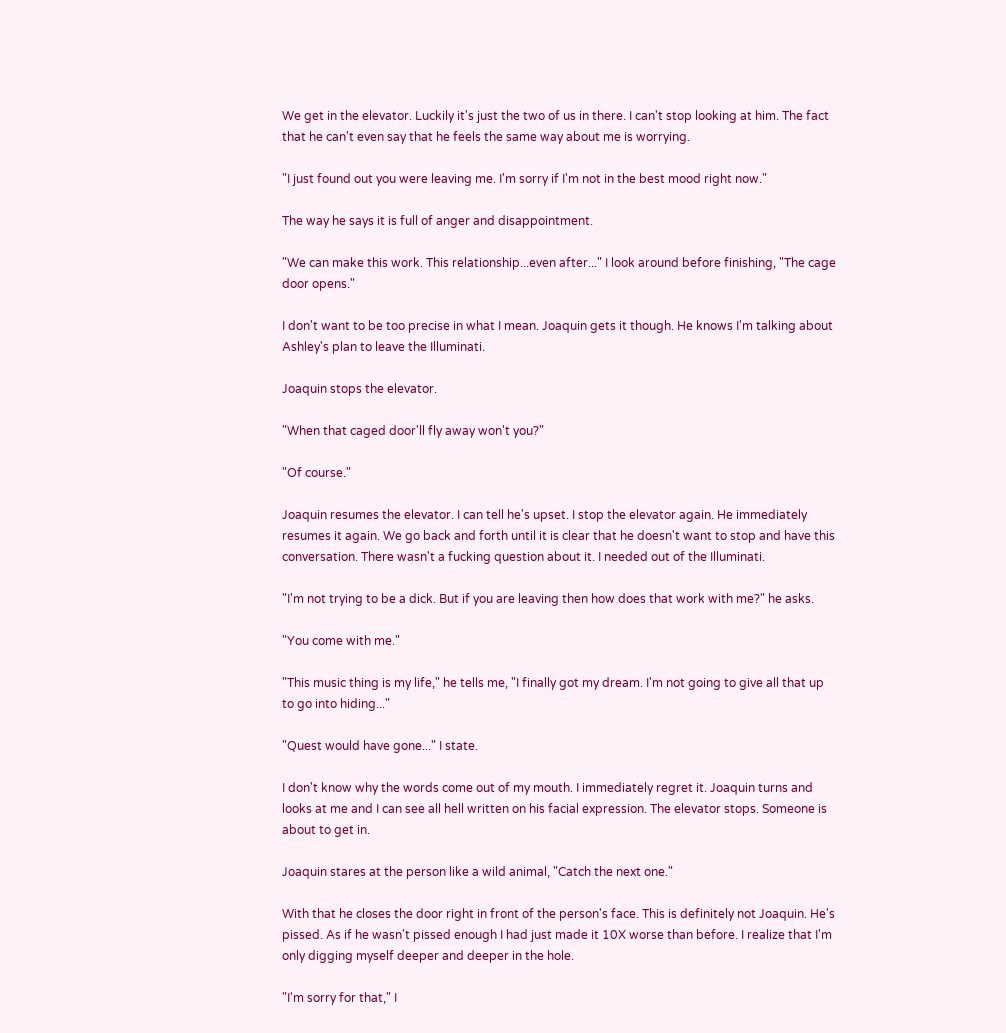We get in the elevator. Luckily it's just the two of us in there. I can't stop looking at him. The fact that he can't even say that he feels the same way about me is worrying.

"I just found out you were leaving me. I'm sorry if I'm not in the best mood right now."

The way he says it is full of anger and disappointment.

"We can make this work. This relationship...even after..." I look around before finishing, "The cage door opens."

I don't want to be too precise in what I mean. Joaquin gets it though. He knows I'm talking about Ashley's plan to leave the Illuminati.

Joaquin stops the elevator.

"When that caged door'll fly away won't you?"

"Of course."

Joaquin resumes the elevator. I can tell he's upset. I stop the elevator again. He immediately resumes it again. We go back and forth until it is clear that he doesn't want to stop and have this conversation. There wasn't a fucking question about it. I needed out of the Illuminati.

"I'm not trying to be a dick. But if you are leaving then how does that work with me?" he asks.

"You come with me."

"This music thing is my life," he tells me, "I finally got my dream. I'm not going to give all that up to go into hiding..."

"Quest would have gone..." I state.

I don't know why the words come out of my mouth. I immediately regret it. Joaquin turns and looks at me and I can see all hell written on his facial expression. The elevator stops. Someone is about to get in.

Joaquin stares at the person like a wild animal, "Catch the next one."

With that he closes the door right in front of the person's face. This is definitely not Joaquin. He's pissed. As if he wasn't pissed enough I had just made it 10X worse than before. I realize that I'm only digging myself deeper and deeper in the hole.

"I'm sorry for that," I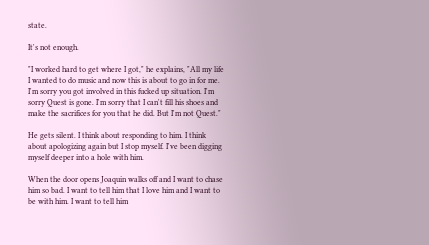state.

It's not enough.

"I worked hard to get where I got," he explains, "All my life I wanted to do music and now this is about to go in for me. I'm sorry you got involved in this fucked up situation. I'm sorry Quest is gone. I'm sorry that I can't fill his shoes and make the sacrifices for you that he did. But I'm not Quest."

He gets silent. I think about responding to him. I think about apologizing again but I stop myself. I've been digging myself deeper into a hole with him.

When the door opens Joaquin walks off and I want to chase him so bad. I want to tell him that I love him and I want to be with him. I want to tell him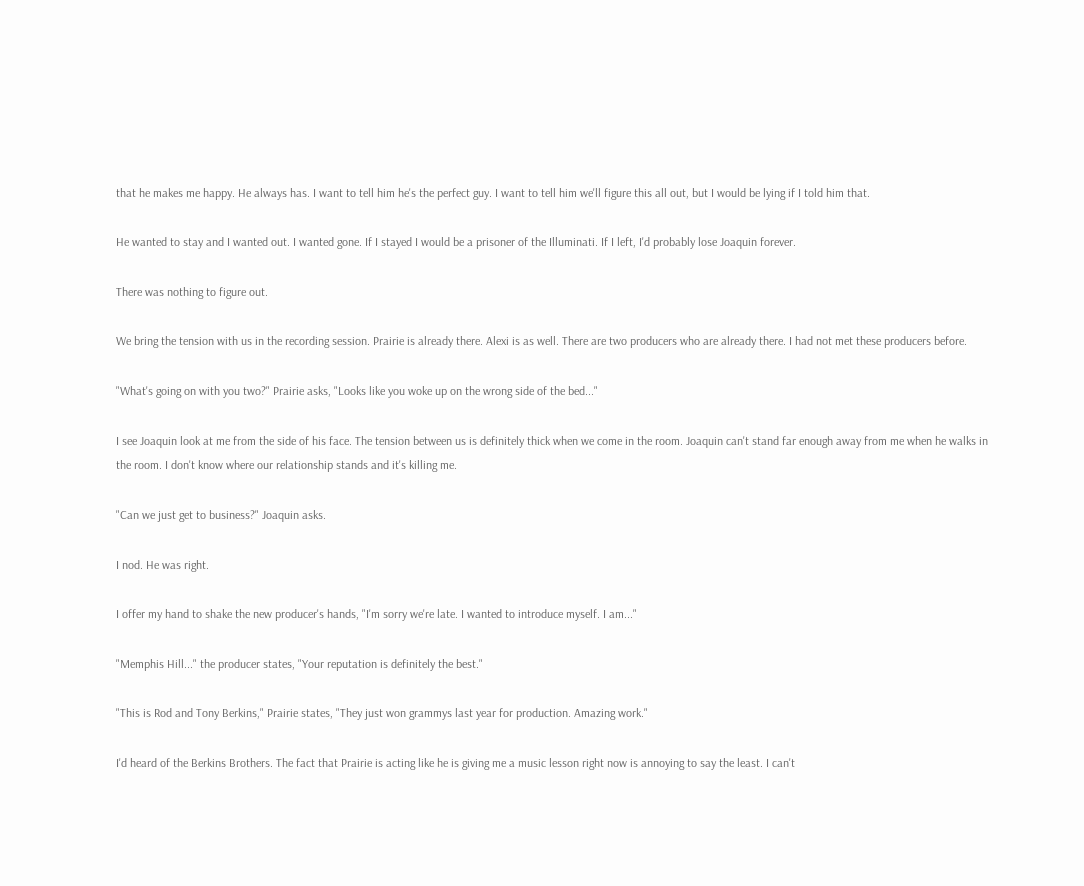that he makes me happy. He always has. I want to tell him he's the perfect guy. I want to tell him we'll figure this all out, but I would be lying if I told him that.

He wanted to stay and I wanted out. I wanted gone. If I stayed I would be a prisoner of the Illuminati. If I left, I'd probably lose Joaquin forever.

There was nothing to figure out.

We bring the tension with us in the recording session. Prairie is already there. Alexi is as well. There are two producers who are already there. I had not met these producers before.

"What's going on with you two?" Prairie asks, "Looks like you woke up on the wrong side of the bed..."

I see Joaquin look at me from the side of his face. The tension between us is definitely thick when we come in the room. Joaquin can't stand far enough away from me when he walks in the room. I don't know where our relationship stands and it's killing me.

"Can we just get to business?" Joaquin asks.

I nod. He was right.

I offer my hand to shake the new producer's hands, "I'm sorry we're late. I wanted to introduce myself. I am..."

"Memphis Hill..." the producer states, "Your reputation is definitely the best."

"This is Rod and Tony Berkins," Prairie states, "They just won grammys last year for production. Amazing work."

I'd heard of the Berkins Brothers. The fact that Prairie is acting like he is giving me a music lesson right now is annoying to say the least. I can't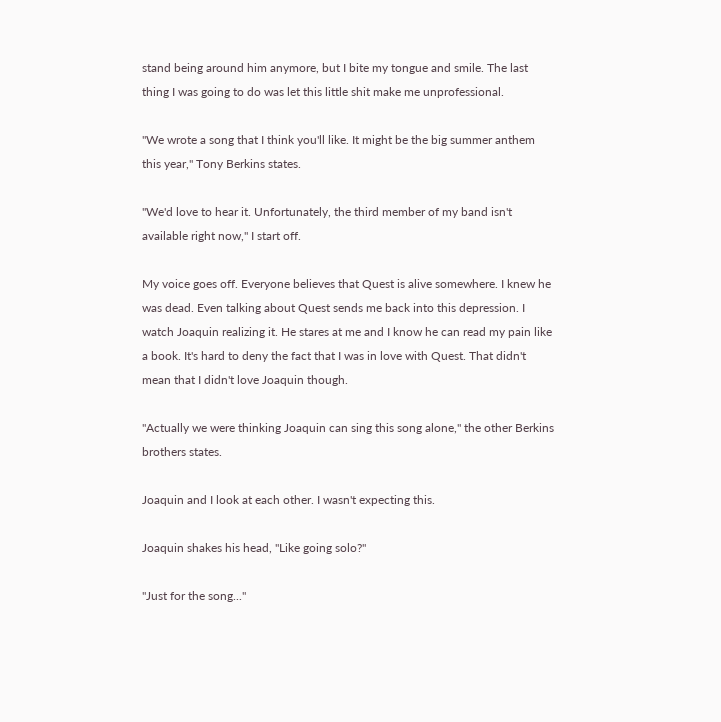stand being around him anymore, but I bite my tongue and smile. The last thing I was going to do was let this little shit make me unprofessional.

"We wrote a song that I think you'll like. It might be the big summer anthem this year," Tony Berkins states.

"We'd love to hear it. Unfortunately, the third member of my band isn't available right now," I start off.

My voice goes off. Everyone believes that Quest is alive somewhere. I knew he was dead. Even talking about Quest sends me back into this depression. I watch Joaquin realizing it. He stares at me and I know he can read my pain like a book. It's hard to deny the fact that I was in love with Quest. That didn't mean that I didn't love Joaquin though.

"Actually we were thinking Joaquin can sing this song alone," the other Berkins brothers states.

Joaquin and I look at each other. I wasn't expecting this.

Joaquin shakes his head, "Like going solo?"

"Just for the song..."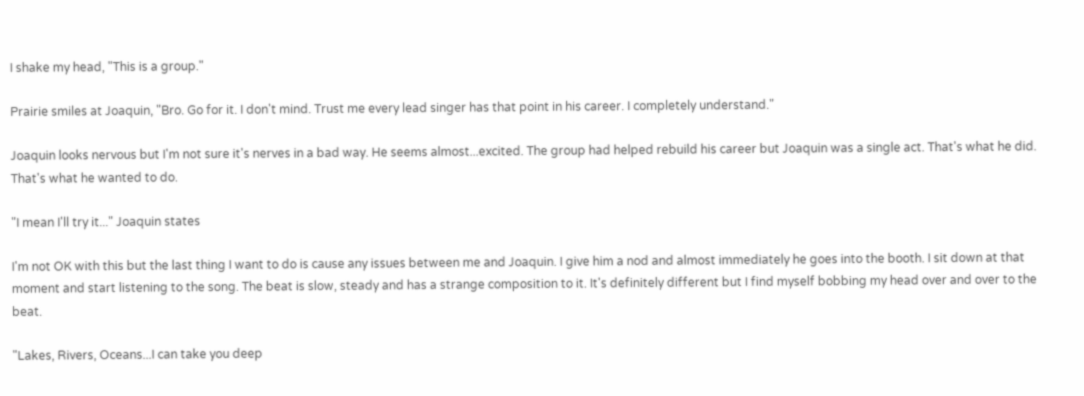I shake my head, "This is a group."

Prairie smiles at Joaquin, "Bro. Go for it. I don't mind. Trust me every lead singer has that point in his career. I completely understand."

Joaquin looks nervous but I'm not sure it's nerves in a bad way. He seems almost...excited. The group had helped rebuild his career but Joaquin was a single act. That's what he did. That's what he wanted to do.

"I mean I'll try it..." Joaquin states

I'm not OK with this but the last thing I want to do is cause any issues between me and Joaquin. I give him a nod and almost immediately he goes into the booth. I sit down at that moment and start listening to the song. The beat is slow, steady and has a strange composition to it. It's definitely different but I find myself bobbing my head over and over to the beat.

"Lakes, Rivers, Oceans...I can take you deep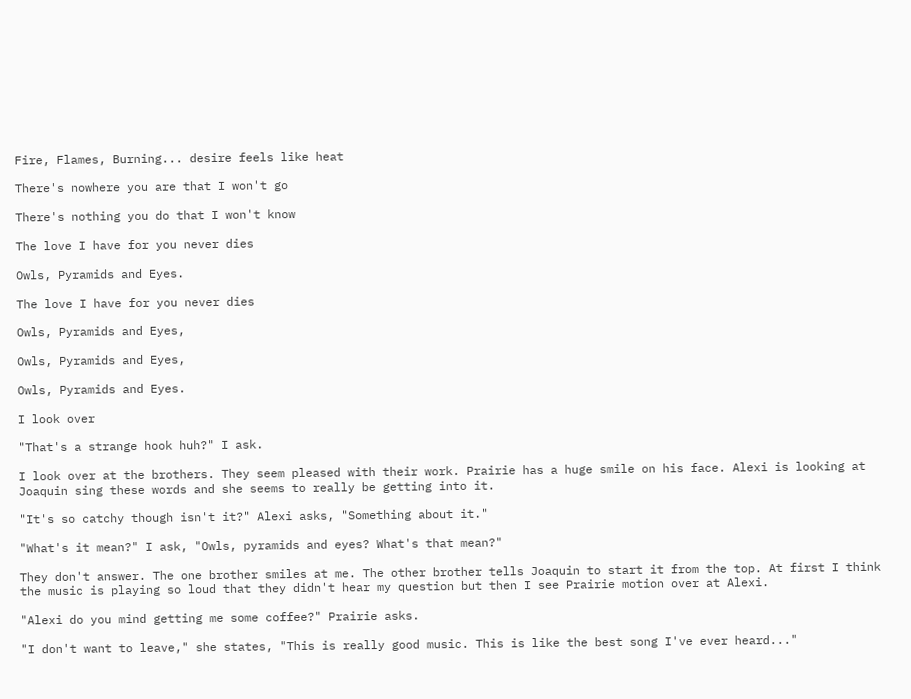Fire, Flames, Burning... desire feels like heat

There's nowhere you are that I won't go

There's nothing you do that I won't know

The love I have for you never dies

Owls, Pyramids and Eyes.

The love I have for you never dies

Owls, Pyramids and Eyes,

Owls, Pyramids and Eyes,

Owls, Pyramids and Eyes.

I look over

"That's a strange hook huh?" I ask.

I look over at the brothers. They seem pleased with their work. Prairie has a huge smile on his face. Alexi is looking at Joaquin sing these words and she seems to really be getting into it.

"It's so catchy though isn't it?" Alexi asks, "Something about it."

"What's it mean?" I ask, "Owls, pyramids and eyes? What's that mean?"

They don't answer. The one brother smiles at me. The other brother tells Joaquin to start it from the top. At first I think the music is playing so loud that they didn't hear my question but then I see Prairie motion over at Alexi.

"Alexi do you mind getting me some coffee?" Prairie asks.

"I don't want to leave," she states, "This is really good music. This is like the best song I've ever heard..."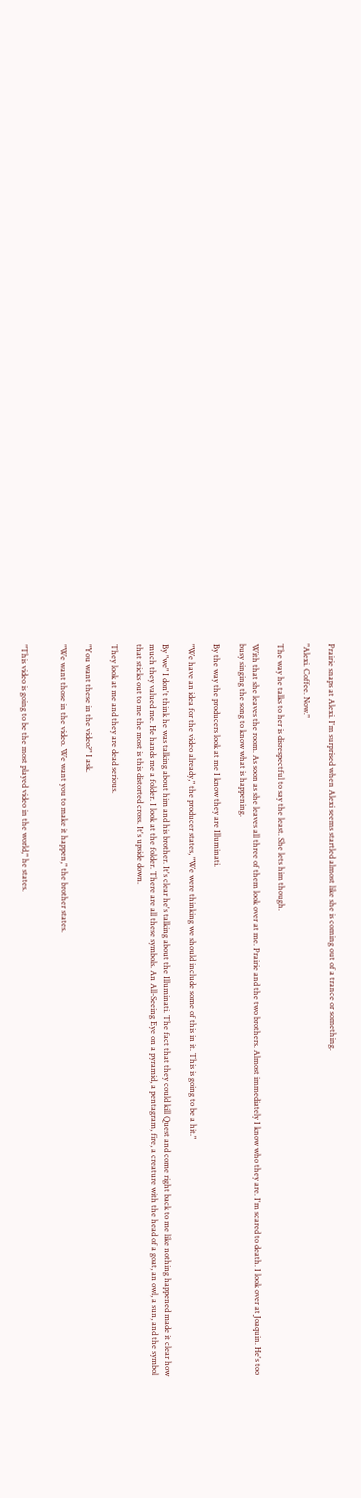Prairie snaps at Alexi. I'm surprised when Alexi seems startled almost like she is coming out of a trance or something.

"Alexi. Coffee. Now."

The way he talks to her is disrespectful to say the least. She lets him though.

With that she leaves the room. As soon as she leaves all three of them look over at me. Prairie and the two brothers. Almost immediately I know who they are. I'm scared to death. I look over at Joaquin. He's too busy singing the song to know what is happening.

By the way the producers look at me I know they are Illuminati.

"We have an idea for the video already," the producer states, "We were thinking we should include some of this in it. This is going to be a hit."

By "we" I don't think he was talking about him and his brother. It's clear he's talking about the Illuminati. The fact that they could kill Quest and come right back to me like nothing happened made it clear how much they valued me. He hands me a folder. I look at the folder. There are all these symbols. An All-Seeing Eye on a pyramid, a pentagram, fire, a creature with the head of a goat, an owl, a sun, and the symbol that sticks out to me the most is this distorted cross. It's upside down.

They look at me and they are dead serious.

"You want these in the video?" I ask.

"We want those in the video. We want you to make it happen," the brother states.


"This video is going to be the most played video in the world," he states.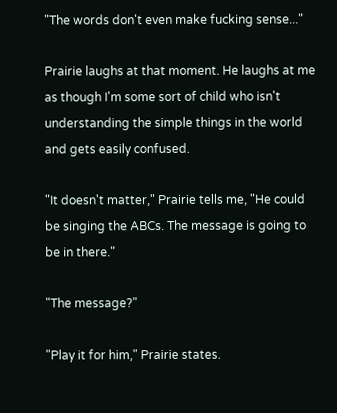"The words don't even make fucking sense..."

Prairie laughs at that moment. He laughs at me as though I'm some sort of child who isn't understanding the simple things in the world and gets easily confused.

"It doesn't matter," Prairie tells me, "He could be singing the ABCs. The message is going to be in there."

"The message?"

"Play it for him," Prairie states.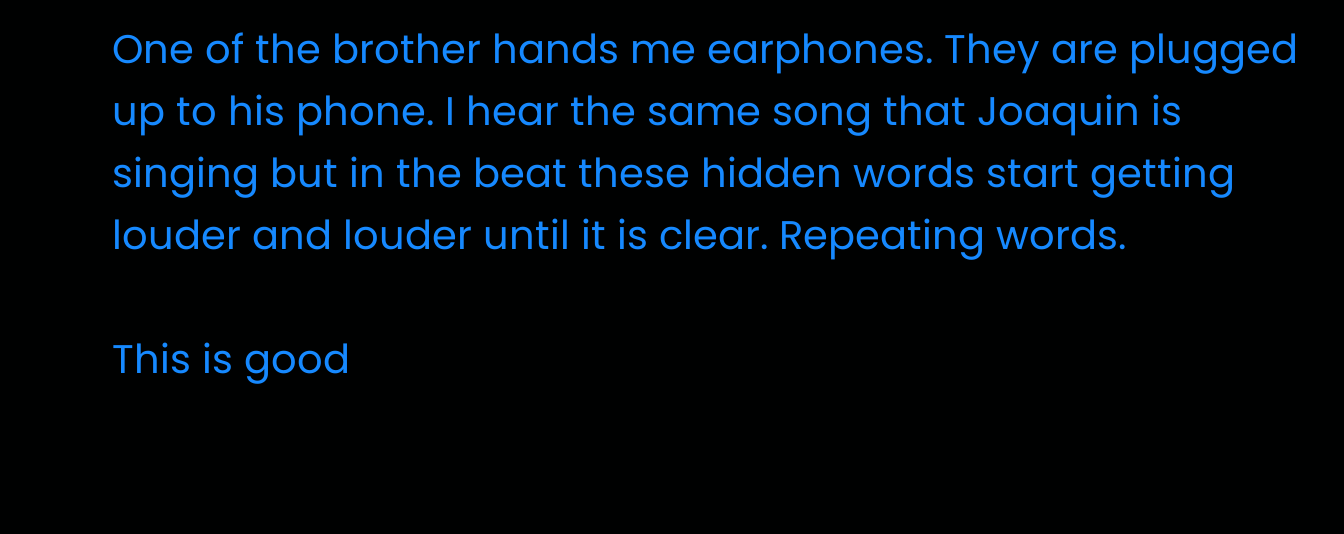One of the brother hands me earphones. They are plugged up to his phone. I hear the same song that Joaquin is singing but in the beat these hidden words start getting louder and louder until it is clear. Repeating words.

This is good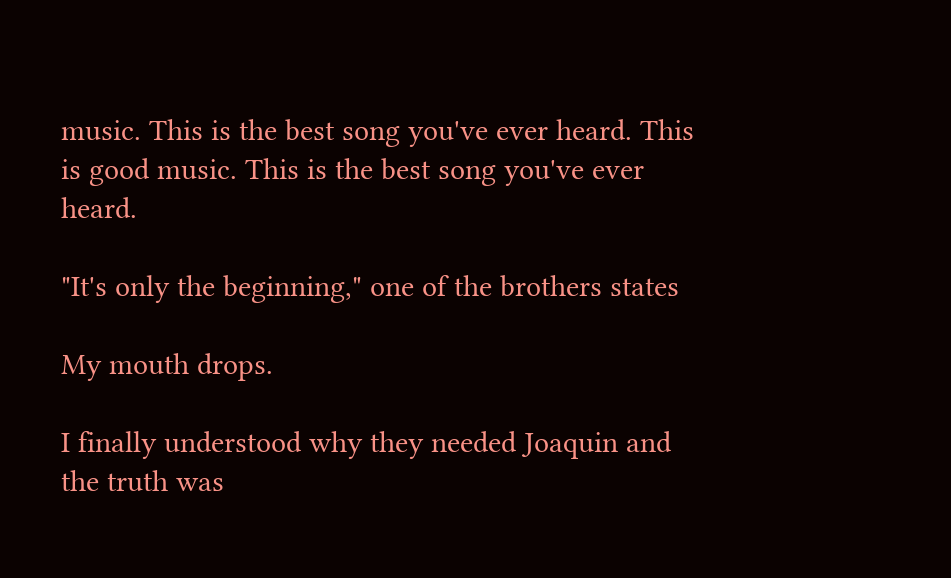music. This is the best song you've ever heard. This is good music. This is the best song you've ever heard.

"It's only the beginning," one of the brothers states

My mouth drops.

I finally understood why they needed Joaquin and the truth was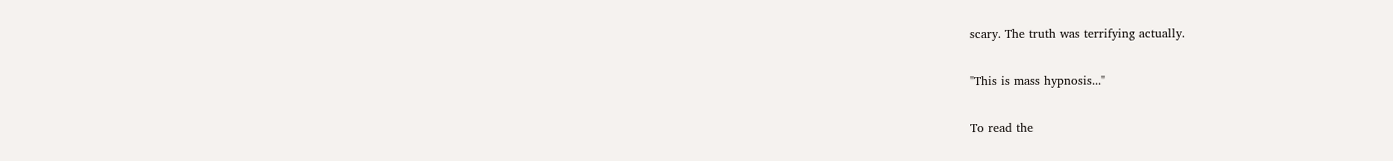scary. The truth was terrifying actually.

"This is mass hypnosis..."

To read the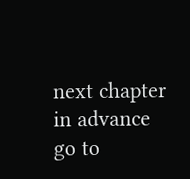next chapter in advance go to